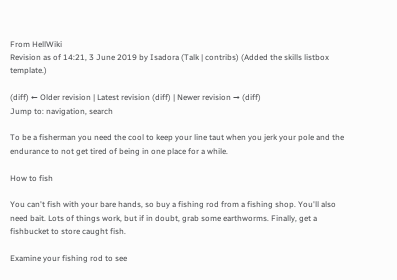From HellWiki
Revision as of 14:21, 3 June 2019 by Isadora (Talk | contribs) (Added the skills listbox template.)

(diff) ← Older revision | Latest revision (diff) | Newer revision → (diff)
Jump to: navigation, search

To be a fisherman you need the cool to keep your line taut when you jerk your pole and the endurance to not get tired of being in one place for a while.

How to fish

You can't fish with your bare hands, so buy a fishing rod from a fishing shop. You'll also need bait. Lots of things work, but if in doubt, grab some earthworms. Finally, get a fishbucket to store caught fish.

Examine your fishing rod to see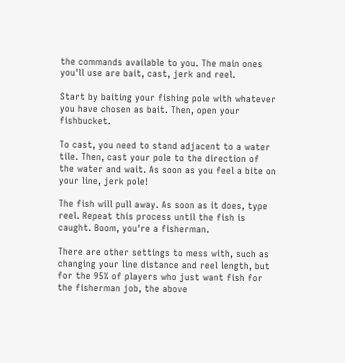the commands available to you. The main ones you'll use are bait, cast, jerk and reel.

Start by baiting your fishing pole with whatever you have chosen as bait. Then, open your fishbucket.

To cast, you need to stand adjacent to a water tile. Then, cast your pole to the direction of the water and wait. As soon as you feel a bite on your line, jerk pole!

The fish will pull away. As soon as it does, type reel. Repeat this process until the fish is caught. Boom, you're a fisherman.

There are other settings to mess with, such as changing your line distance and reel length, but for the 95% of players who just want fish for the fisherman job, the above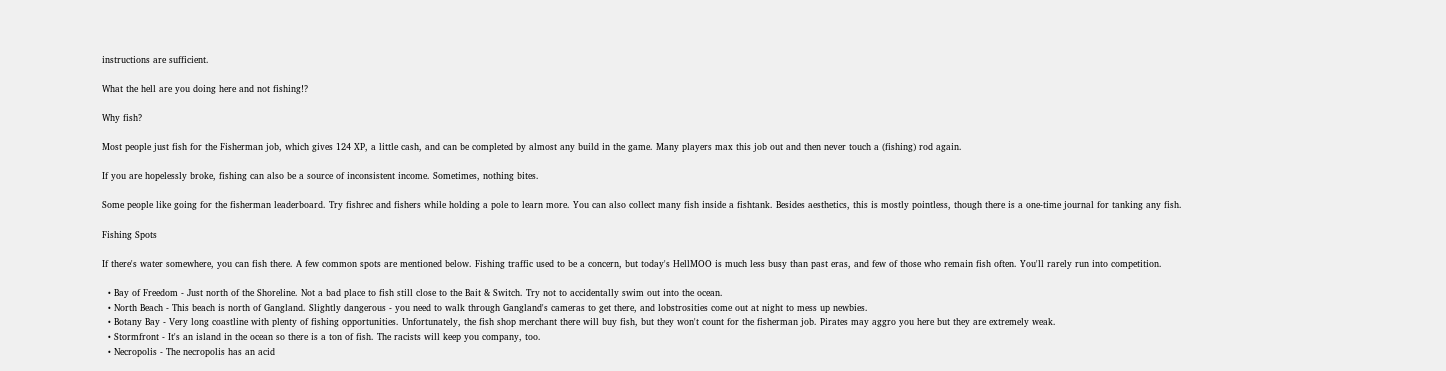instructions are sufficient.

What the hell are you doing here and not fishing!?

Why fish?

Most people just fish for the Fisherman job, which gives 124 XP, a little cash, and can be completed by almost any build in the game. Many players max this job out and then never touch a (fishing) rod again.

If you are hopelessly broke, fishing can also be a source of inconsistent income. Sometimes, nothing bites.

Some people like going for the fisherman leaderboard. Try fishrec and fishers while holding a pole to learn more. You can also collect many fish inside a fishtank. Besides aesthetics, this is mostly pointless, though there is a one-time journal for tanking any fish.

Fishing Spots

If there's water somewhere, you can fish there. A few common spots are mentioned below. Fishing traffic used to be a concern, but today's HellMOO is much less busy than past eras, and few of those who remain fish often. You'll rarely run into competition.

  • Bay of Freedom - Just north of the Shoreline. Not a bad place to fish still close to the Bait & Switch. Try not to accidentally swim out into the ocean.
  • North Beach - This beach is north of Gangland. Slightly dangerous - you need to walk through Gangland's cameras to get there, and lobstrosities come out at night to mess up newbies.
  • Botany Bay - Very long coastline with plenty of fishing opportunities. Unfortunately, the fish shop merchant there will buy fish, but they won't count for the fisherman job. Pirates may aggro you here but they are extremely weak.
  • Stormfront - It's an island in the ocean so there is a ton of fish. The racists will keep you company, too.
  • Necropolis - The necropolis has an acid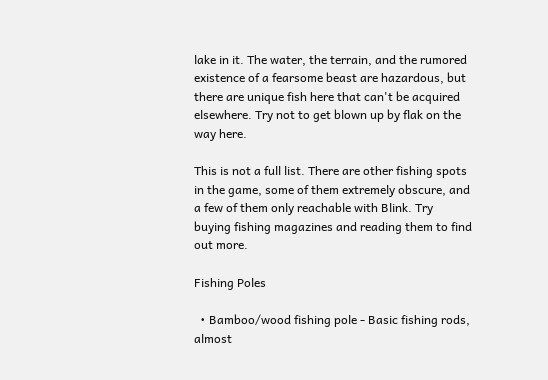lake in it. The water, the terrain, and the rumored existence of a fearsome beast are hazardous, but there are unique fish here that can't be acquired elsewhere. Try not to get blown up by flak on the way here.

This is not a full list. There are other fishing spots in the game, some of them extremely obscure, and a few of them only reachable with Blink. Try buying fishing magazines and reading them to find out more.

Fishing Poles

  • Bamboo/wood fishing pole - Basic fishing rods, almost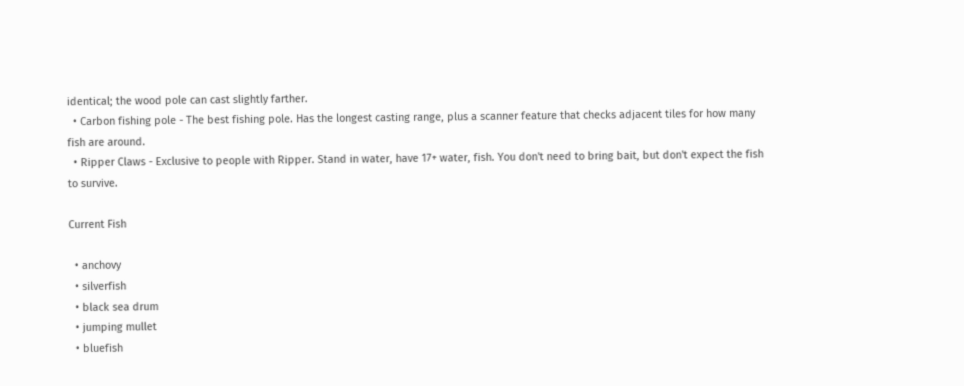identical; the wood pole can cast slightly farther.
  • Carbon fishing pole - The best fishing pole. Has the longest casting range, plus a scanner feature that checks adjacent tiles for how many fish are around.
  • Ripper Claws - Exclusive to people with Ripper. Stand in water, have 17+ water, fish. You don't need to bring bait, but don't expect the fish to survive.

Current Fish

  • anchovy
  • silverfish
  • black sea drum
  • jumping mullet
  • bluefish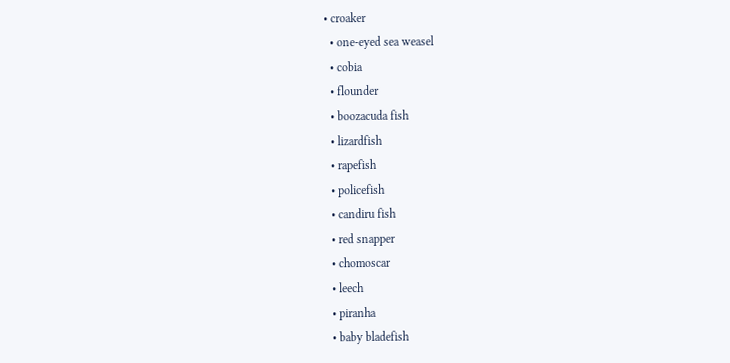• croaker
  • one-eyed sea weasel
  • cobia
  • flounder
  • boozacuda fish
  • lizardfish
  • rapefish
  • policefish
  • candiru fish
  • red snapper
  • chomoscar
  • leech
  • piranha
  • baby bladefish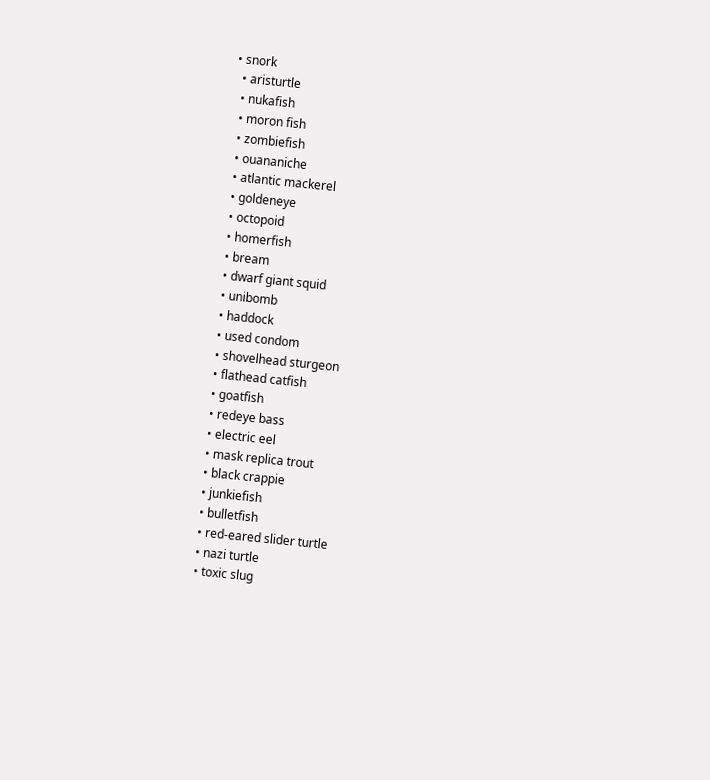• snork
  • aristurtle
  • nukafish
  • moron fish
  • zombiefish
  • ouananiche
  • atlantic mackerel
  • goldeneye
  • octopoid
  • homerfish
  • bream
  • dwarf giant squid
  • unibomb
  • haddock
  • used condom
  • shovelhead sturgeon
  • flathead catfish
  • goatfish
  • redeye bass
  • electric eel
  • mask replica trout
  • black crappie
  • junkiefish
  • bulletfish
  • red-eared slider turtle
  • nazi turtle
  • toxic slug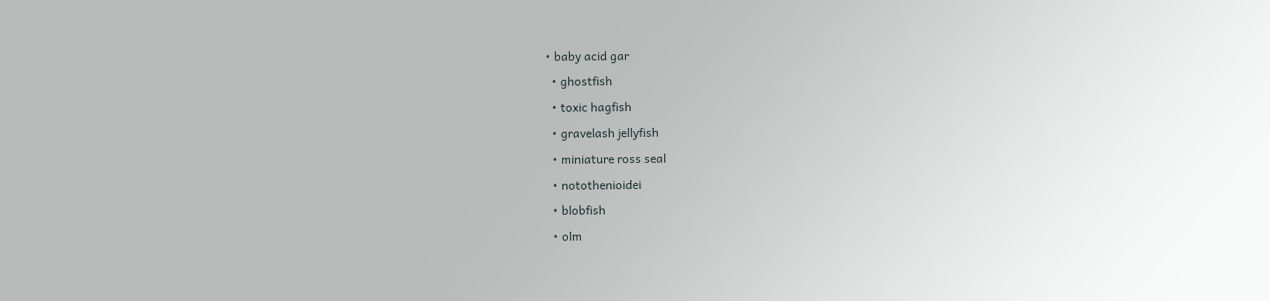• baby acid gar
  • ghostfish
  • toxic hagfish
  • gravelash jellyfish
  • miniature ross seal
  • notothenioidei
  • blobfish
  • olm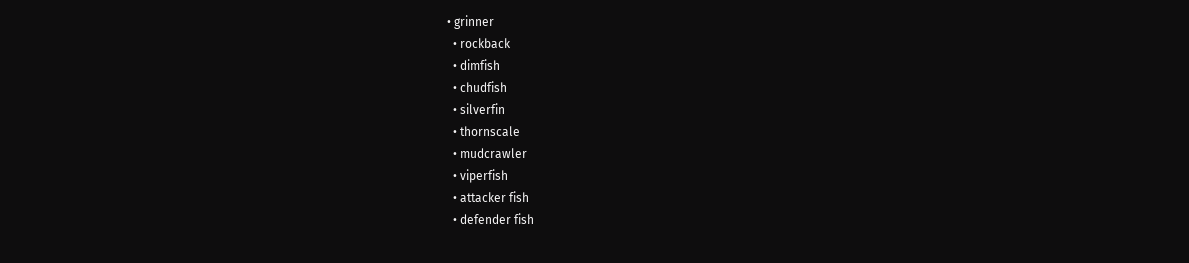• grinner
  • rockback
  • dimfish
  • chudfish
  • silverfin
  • thornscale
  • mudcrawler
  • viperfish
  • attacker fish
  • defender fish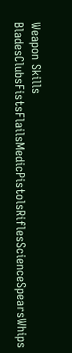Weapon Skills BladesClubsFistsFlailsMedicPistolsRiflesScienceSpearsWhips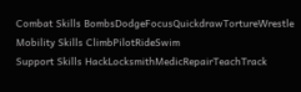Combat Skills BombsDodgeFocusQuickdrawTortureWrestle
Mobility Skills ClimbPilotRideSwim
Support Skills HackLocksmithMedicRepairTeachTrack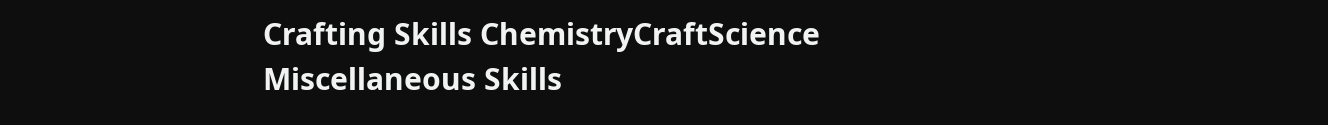Crafting Skills ChemistryCraftScience
Miscellaneous Skills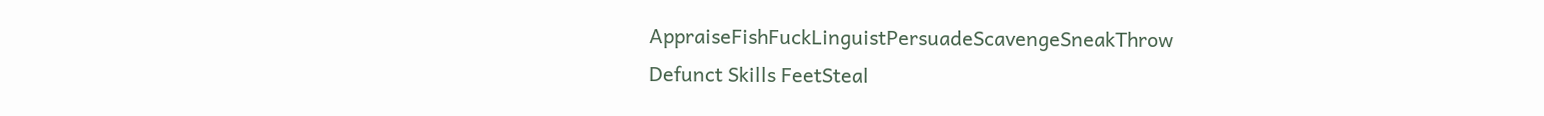AppraiseFishFuckLinguistPersuadeScavengeSneakThrow
Defunct Skills FeetSteal